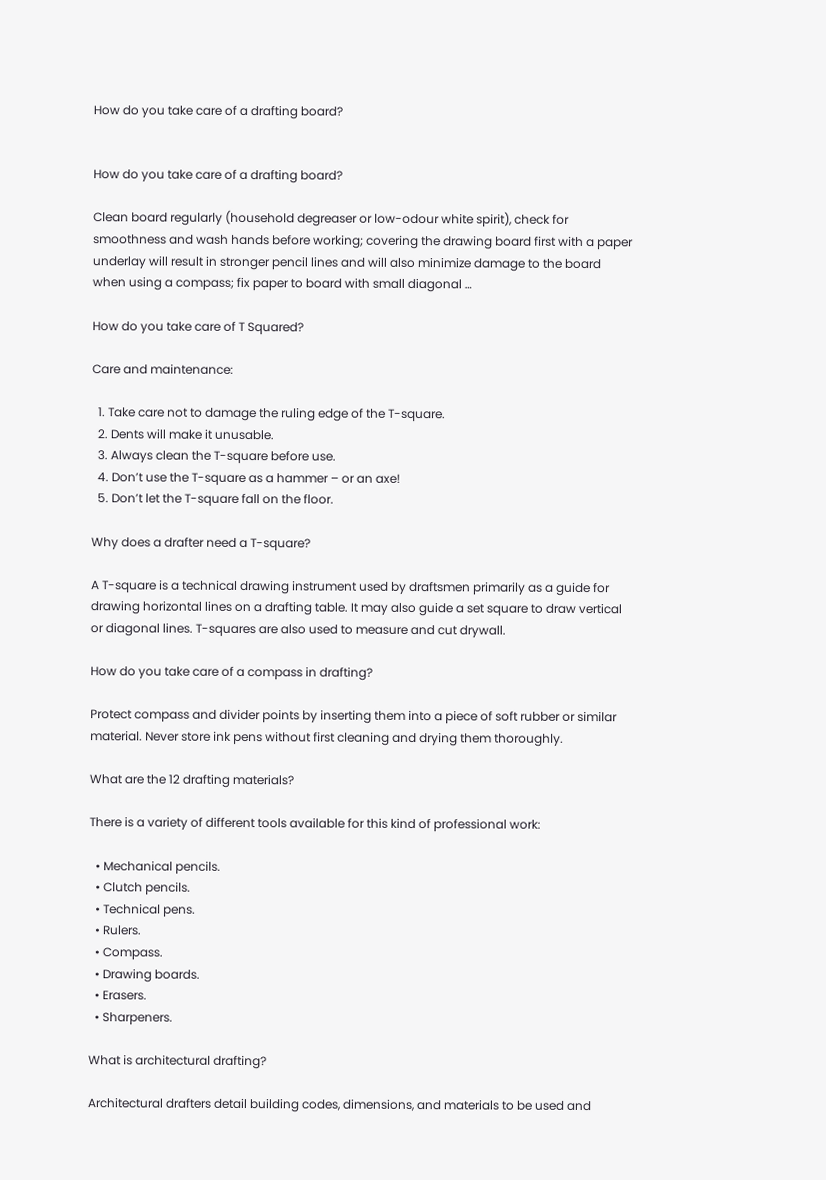How do you take care of a drafting board?


How do you take care of a drafting board?

Clean board regularly (household degreaser or low-odour white spirit), check for smoothness and wash hands before working; covering the drawing board first with a paper underlay will result in stronger pencil lines and will also minimize damage to the board when using a compass; fix paper to board with small diagonal …

How do you take care of T Squared?

Care and maintenance:

  1. Take care not to damage the ruling edge of the T-square.
  2. Dents will make it unusable.
  3. Always clean the T-square before use.
  4. Don’t use the T-square as a hammer – or an axe!
  5. Don’t let the T-square fall on the floor.

Why does a drafter need a T-square?

A T-square is a technical drawing instrument used by draftsmen primarily as a guide for drawing horizontal lines on a drafting table. It may also guide a set square to draw vertical or diagonal lines. T-squares are also used to measure and cut drywall.

How do you take care of a compass in drafting?

Protect compass and divider points by inserting them into a piece of soft rubber or similar material. Never store ink pens without first cleaning and drying them thoroughly.

What are the 12 drafting materials?

There is a variety of different tools available for this kind of professional work:

  • Mechanical pencils.
  • Clutch pencils.
  • Technical pens.
  • Rulers.
  • Compass.
  • Drawing boards.
  • Erasers.
  • Sharpeners.

What is architectural drafting?

Architectural drafters detail building codes, dimensions, and materials to be used and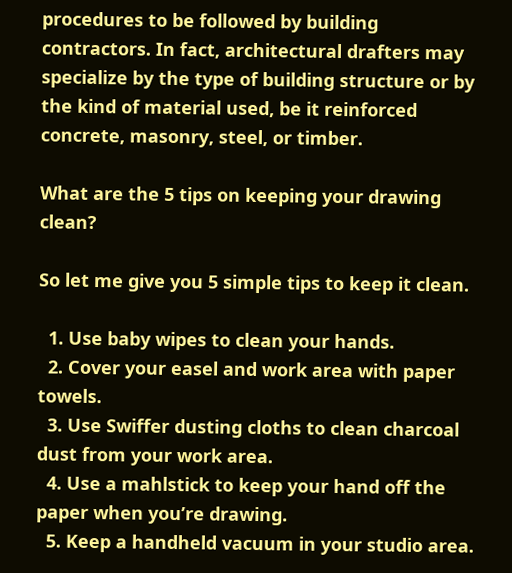procedures to be followed by building contractors. In fact, architectural drafters may specialize by the type of building structure or by the kind of material used, be it reinforced concrete, masonry, steel, or timber.

What are the 5 tips on keeping your drawing clean?

So let me give you 5 simple tips to keep it clean.

  1. Use baby wipes to clean your hands.
  2. Cover your easel and work area with paper towels.
  3. Use Swiffer dusting cloths to clean charcoal dust from your work area.
  4. Use a mahlstick to keep your hand off the paper when you’re drawing.
  5. Keep a handheld vacuum in your studio area.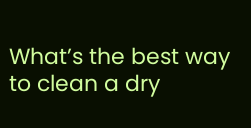What’s the best way to clean a dry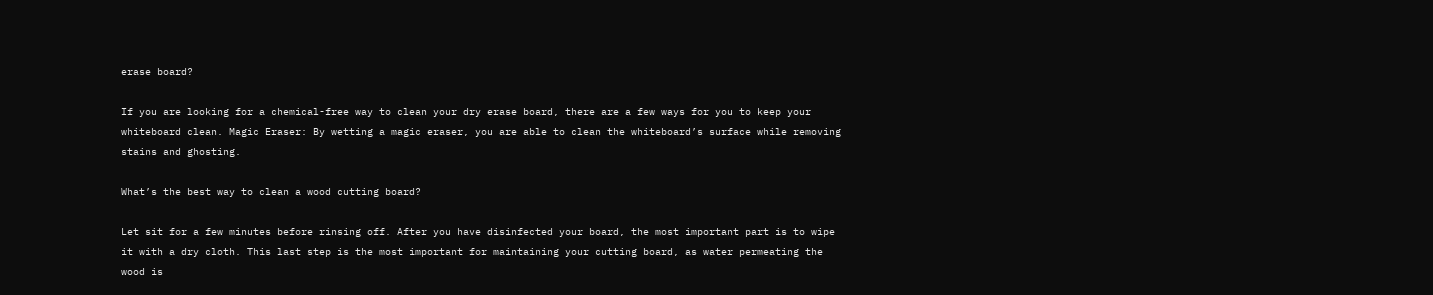erase board?

If you are looking for a chemical-free way to clean your dry erase board, there are a few ways for you to keep your whiteboard clean. Magic Eraser: By wetting a magic eraser, you are able to clean the whiteboard’s surface while removing stains and ghosting.

What’s the best way to clean a wood cutting board?

Let sit for a few minutes before rinsing off. After you have disinfected your board, the most important part is to wipe it with a dry cloth. This last step is the most important for maintaining your cutting board, as water permeating the wood is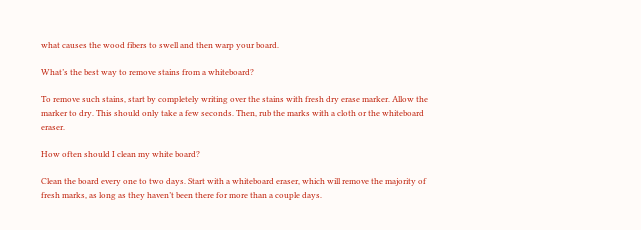what causes the wood fibers to swell and then warp your board.

What’s the best way to remove stains from a whiteboard?

To remove such stains, start by completely writing over the stains with fresh dry erase marker. Allow the marker to dry. This should only take a few seconds. Then, rub the marks with a cloth or the whiteboard eraser.

How often should I clean my white board?

Clean the board every one to two days. Start with a whiteboard eraser, which will remove the majority of fresh marks, as long as they haven’t been there for more than a couple days.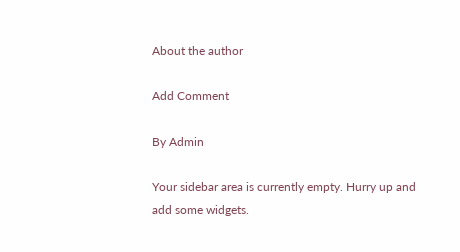About the author

Add Comment

By Admin

Your sidebar area is currently empty. Hurry up and add some widgets.